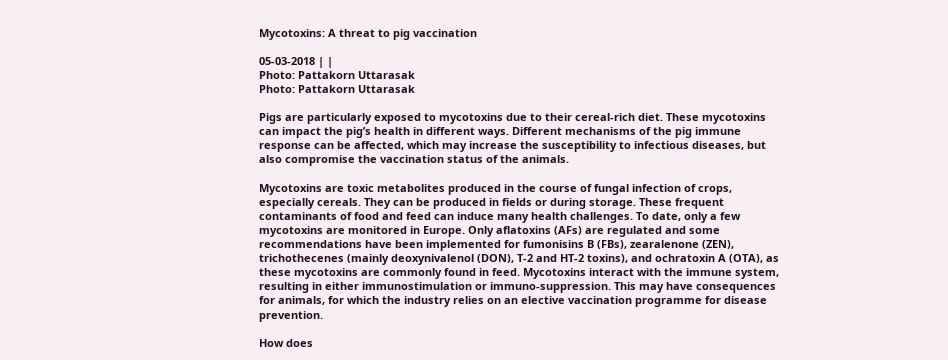Mycotoxins: A threat to pig vaccination

05-03-2018 | |
Photo: Pattakorn Uttarasak
Photo: Pattakorn Uttarasak

Pigs are particularly exposed to mycotoxins due to their cereal-rich diet. These mycotoxins can impact the pig’s health in different ways. Different mechanisms of the pig immune response can be affected, which may increase the susceptibility to infectious diseases, but also compromise the vaccination status of the animals.

Mycotoxins are toxic metabolites produced in the course of fungal infection of crops, especially cereals. They can be produced in fields or during storage. These frequent contaminants of food and feed can induce many health challenges. To date, only a few mycotoxins are monitored in Europe. Only aflatoxins (AFs) are regulated and some recommendations have been implemented for fumonisins B (FBs), zearalenone (ZEN), trichothecenes (mainly deoxynivalenol (DON), T-2 and HT-2 toxins), and ochratoxin A (OTA), as these mycotoxins are commonly found in feed. Mycotoxins interact with the immune system, resulting in either immunostimulation or immuno-suppression. This may have consequences for animals, for which the industry relies on an elective vaccination programme for disease prevention.

How does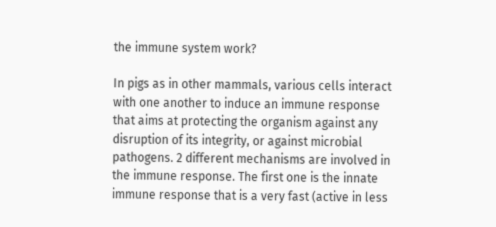the immune system work?

In pigs as in other mammals, various cells interact with one another to induce an immune response that aims at protecting the organism against any disruption of its integrity, or against microbial pathogens. 2 different mechanisms are involved in the immune response. The first one is the innate immune response that is a very fast (active in less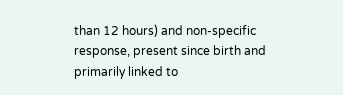than 12 hours) and non-specific response, present since birth and primarily linked to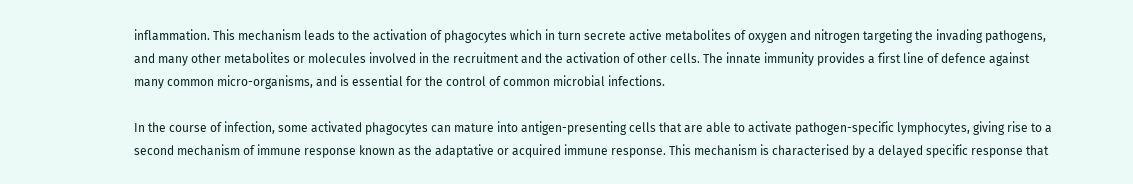inflammation. This mechanism leads to the activation of phagocytes which in turn secrete active metabolites of oxygen and nitrogen targeting the invading pathogens, and many other metabolites or molecules involved in the recruitment and the activation of other cells. The innate immunity provides a first line of defence against many common micro-organisms, and is essential for the control of common microbial infections.

In the course of infection, some activated phagocytes can mature into antigen-presenting cells that are able to activate pathogen-specific lymphocytes, giving rise to a second mechanism of immune response known as the adaptative or acquired immune response. This mechanism is characterised by a delayed specific response that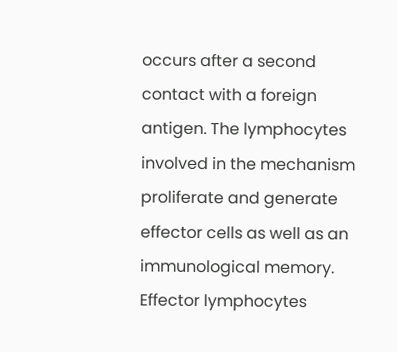occurs after a second contact with a foreign antigen. The lymphocytes involved in the mechanism proliferate and generate effector cells as well as an immunological memory. Effector lymphocytes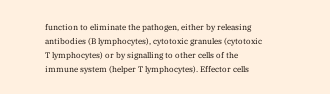function to eliminate the pathogen, either by releasing antibodies (B lymphocytes), cytotoxic granules (cytotoxic T lymphocytes) or by signalling to other cells of the immune system (helper T lymphocytes). Effector cells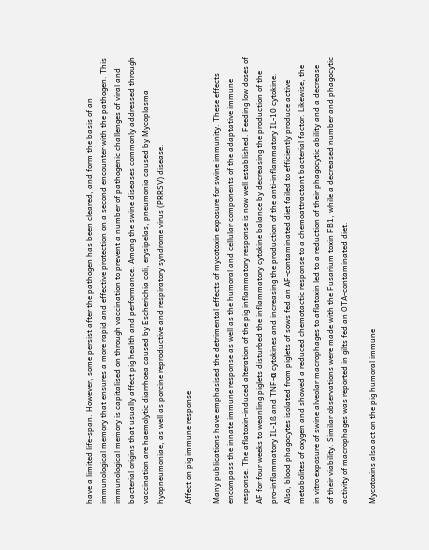have a limited life-span. However, some persist after the pathogen has been cleared, and form the basis of an immunological memory that ensures a more rapid and effective protection on a second encounter with the pathogen. This immunological memory is capitalised on through vaccination to prevent a number of pathogenic challenges of viral and bacterial origins that usually affect pig health and performance. Among the swine diseases commonly addressed through vaccination are haemolytic diarrhoea caused by Escherichia coli, erysipelas, pneumonia caused by Mycoplasma hyopneumoniae, as well as porcine reproductive and respiratory syndrome virus (PRRSV) disease.

Affect on pig immune response

Many publications have emphasised the detrimental effects of mycotoxin exposure for swine immunity. These effects encompass the innate immune response as well as the humoral and cellular components of the adaptative immune response. The aflatoxin-induced alteration of the pig inflammatory response is now well established. Feeding low doses of AF for four weeks to weanling piglets disturbed the inflammatory cytokine balance by decreasing the production of the pro-inflammatory IL-1ß and TNF-α cytokines and increasing the production of the anti-inflammatory IL-10 cytokine. Also, blood phagocytes isolated from piglets of sows fed an AF-contaminated diet failed to efficiently produce active metabolites of oxygen and showed a reduced chemotactic response to a chemoattractant bacterial factor. Likewise, the in vitro exposure of swine alveolar macrophages to aflatoxin led to a reduction of their phagocytic ability and a decrease of their viability. Similar observations were made with the Fusarium toxin FB1, while a decreased number and phagocytic activity of macrophages was reported in gilts fed an OTA-contaminated diet.

Mycotoxins also act on the pig humoral immune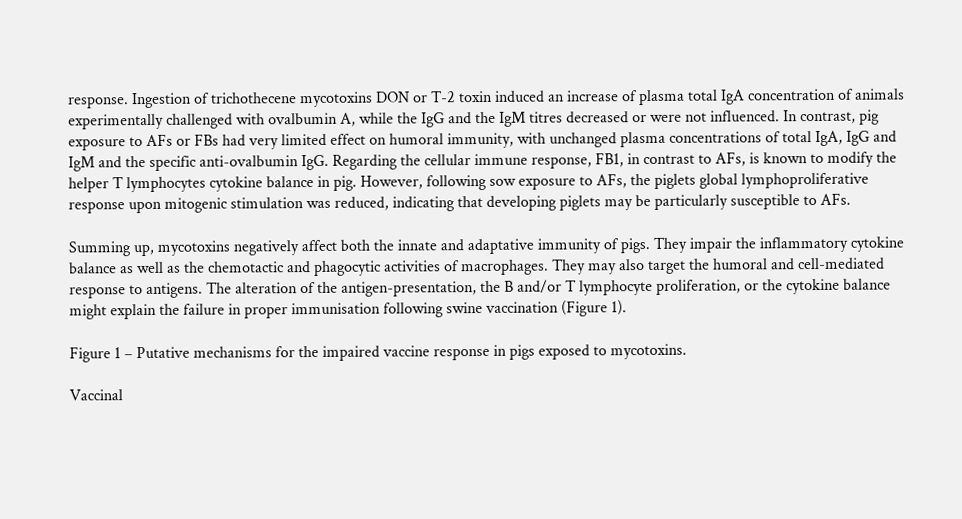response. Ingestion of trichothecene mycotoxins DON or T-2 toxin induced an increase of plasma total IgA concentration of animals experimentally challenged with ovalbumin A, while the IgG and the IgM titres decreased or were not influenced. In contrast, pig exposure to AFs or FBs had very limited effect on humoral immunity, with unchanged plasma concentrations of total IgA, IgG and IgM and the specific anti-ovalbumin IgG. Regarding the cellular immune response, FB1, in contrast to AFs, is known to modify the helper T lymphocytes cytokine balance in pig. However, following sow exposure to AFs, the piglets global lymphoproliferative response upon mitogenic stimulation was reduced, indicating that developing piglets may be particularly susceptible to AFs.

Summing up, mycotoxins negatively affect both the innate and adaptative immunity of pigs. They impair the inflammatory cytokine balance as well as the chemotactic and phagocytic activities of macrophages. They may also target the humoral and cell-mediated response to antigens. The alteration of the antigen-presentation, the B and/or T lymphocyte proliferation, or the cytokine balance might explain the failure in proper immunisation following swine vaccination (Figure 1).

Figure 1 – Putative mechanisms for the impaired vaccine response in pigs exposed to mycotoxins.

Vaccinal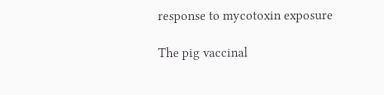response to mycotoxin exposure

The pig vaccinal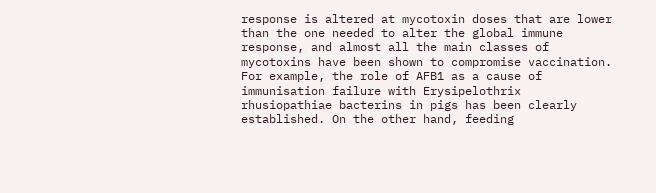response is altered at mycotoxin doses that are lower than the one needed to alter the global immune response, and almost all the main classes of mycotoxins have been shown to compromise vaccination. For example, the role of AFB1 as a cause of immunisation failure with Erysipelothrix rhusiopathiae bacterins in pigs has been clearly established. On the other hand, feeding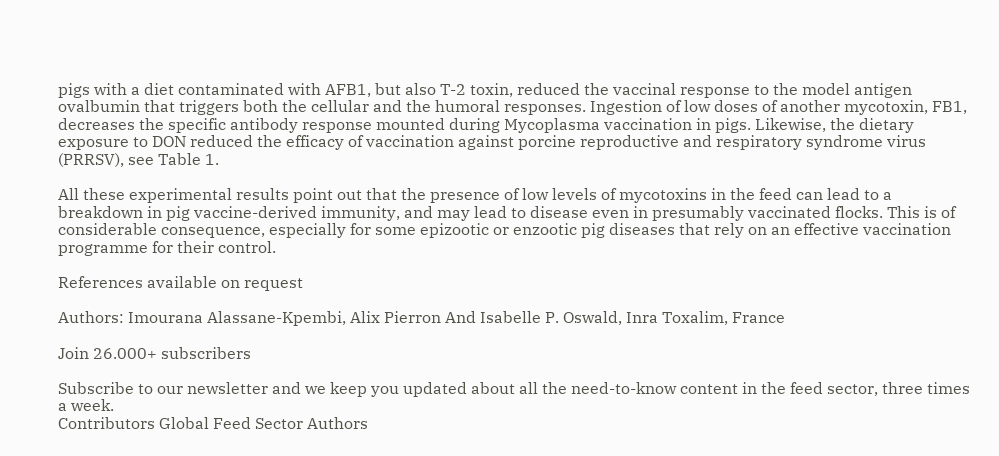pigs with a diet contaminated with AFB1, but also T-2 toxin, reduced the vaccinal response to the model antigen ovalbumin that triggers both the cellular and the humoral responses. Ingestion of low doses of another mycotoxin, FB1, decreases the specific antibody response mounted during Mycoplasma vaccination in pigs. Likewise, the dietary exposure to DON reduced the efficacy of vaccination against porcine reproductive and respiratory syndrome virus (PRRSV), see Table 1.

All these experimental results point out that the presence of low levels of mycotoxins in the feed can lead to a breakdown in pig vaccine-derived immunity, and may lead to disease even in presumably vaccinated flocks. This is of considerable consequence, especially for some epizootic or enzootic pig diseases that rely on an effective vaccination programme for their control.

References available on request

Authors: Imourana Alassane-Kpembi, Alix Pierron And Isabelle P. Oswald, Inra Toxalim, France

Join 26.000+ subscribers

Subscribe to our newsletter and we keep you updated about all the need-to-know content in the feed sector, three times a week.
Contributors Global Feed Sector Authors